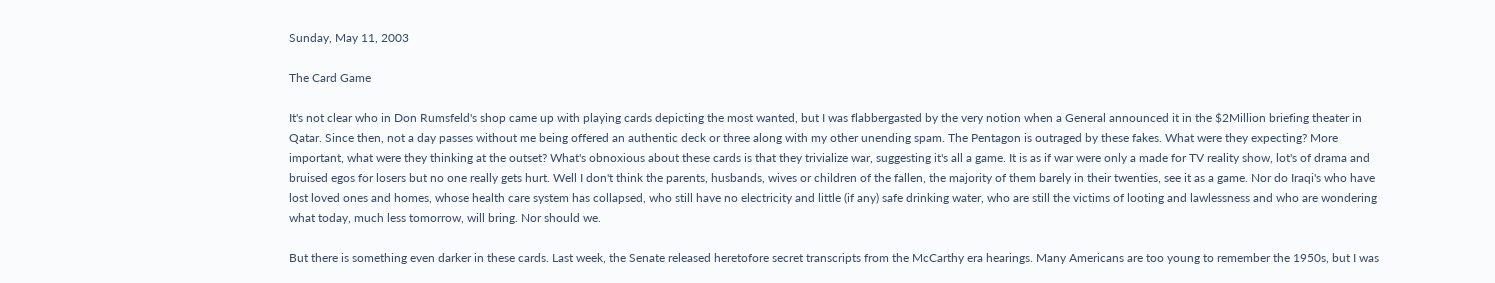Sunday, May 11, 2003

The Card Game

It's not clear who in Don Rumsfeld's shop came up with playing cards depicting the most wanted, but I was flabbergasted by the very notion when a General announced it in the $2Million briefing theater in Qatar. Since then, not a day passes without me being offered an authentic deck or three along with my other unending spam. The Pentagon is outraged by these fakes. What were they expecting? More important, what were they thinking at the outset? What's obnoxious about these cards is that they trivialize war, suggesting it's all a game. It is as if war were only a made for TV reality show, lot's of drama and bruised egos for losers but no one really gets hurt. Well I don't think the parents, husbands, wives or children of the fallen, the majority of them barely in their twenties, see it as a game. Nor do Iraqi's who have lost loved ones and homes, whose health care system has collapsed, who still have no electricity and little (if any) safe drinking water, who are still the victims of looting and lawlessness and who are wondering what today, much less tomorrow, will bring. Nor should we.

But there is something even darker in these cards. Last week, the Senate released heretofore secret transcripts from the McCarthy era hearings. Many Americans are too young to remember the 1950s, but I was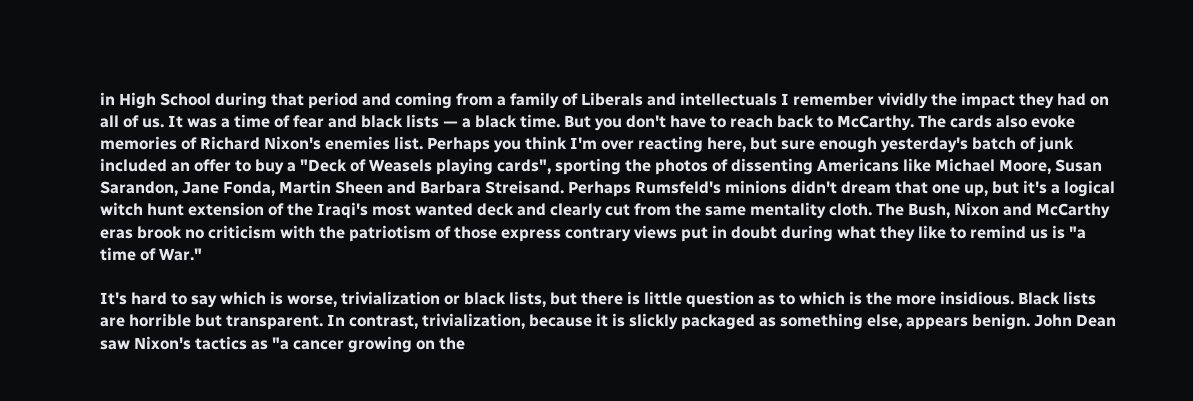in High School during that period and coming from a family of Liberals and intellectuals I remember vividly the impact they had on all of us. It was a time of fear and black lists — a black time. But you don't have to reach back to McCarthy. The cards also evoke memories of Richard Nixon's enemies list. Perhaps you think I'm over reacting here, but sure enough yesterday's batch of junk included an offer to buy a "Deck of Weasels playing cards", sporting the photos of dissenting Americans like Michael Moore, Susan Sarandon, Jane Fonda, Martin Sheen and Barbara Streisand. Perhaps Rumsfeld's minions didn't dream that one up, but it's a logical witch hunt extension of the Iraqi's most wanted deck and clearly cut from the same mentality cloth. The Bush, Nixon and McCarthy eras brook no criticism with the patriotism of those express contrary views put in doubt during what they like to remind us is "a time of War."

It's hard to say which is worse, trivialization or black lists, but there is little question as to which is the more insidious. Black lists are horrible but transparent. In contrast, trivialization, because it is slickly packaged as something else, appears benign. John Dean saw Nixon's tactics as "a cancer growing on the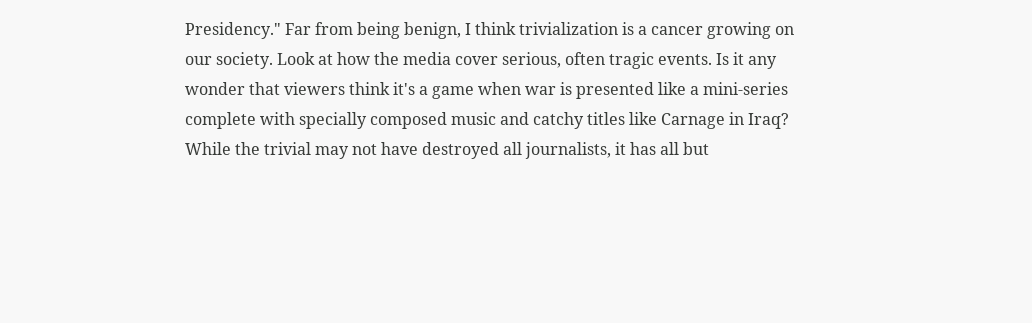Presidency." Far from being benign, I think trivialization is a cancer growing on our society. Look at how the media cover serious, often tragic events. Is it any wonder that viewers think it's a game when war is presented like a mini-series complete with specially composed music and catchy titles like Carnage in Iraq? While the trivial may not have destroyed all journalists, it has all but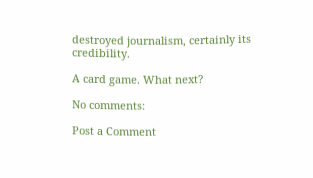destroyed journalism, certainly its credibility.

A card game. What next?

No comments:

Post a Comment